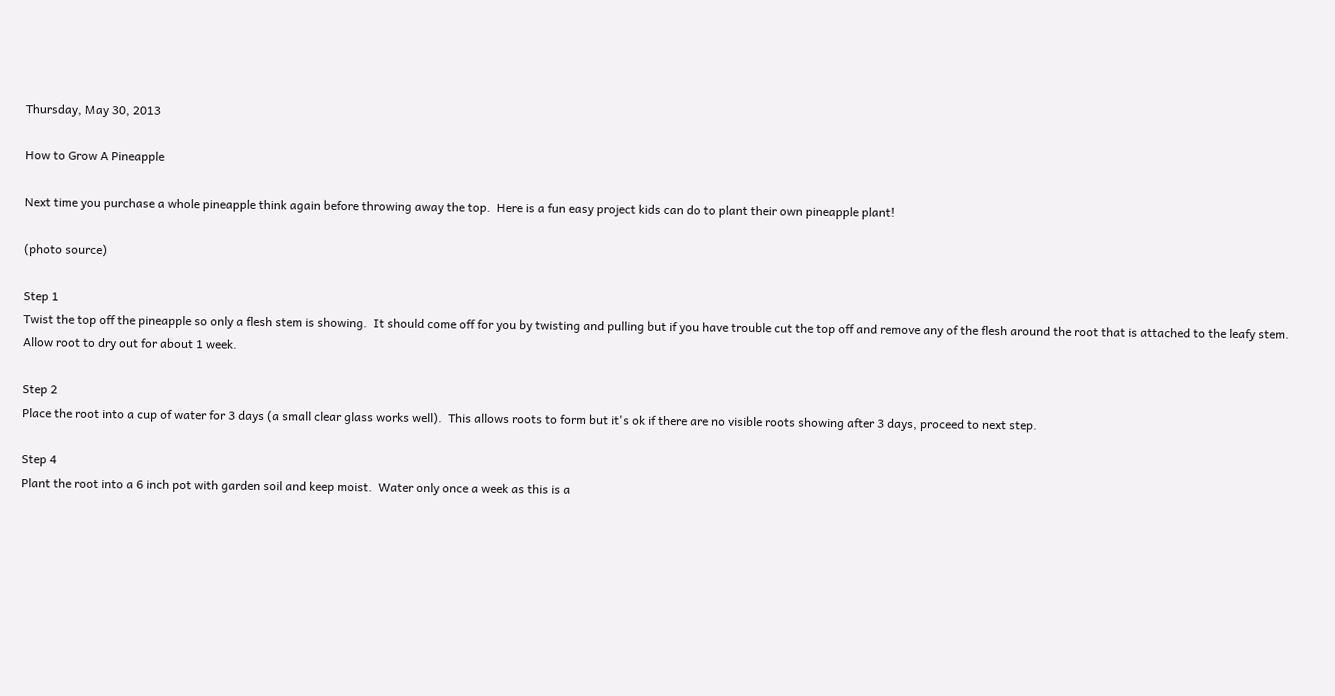Thursday, May 30, 2013

How to Grow A Pineapple

Next time you purchase a whole pineapple think again before throwing away the top.  Here is a fun easy project kids can do to plant their own pineapple plant!

(photo source)

Step 1
Twist the top off the pineapple so only a flesh stem is showing.  It should come off for you by twisting and pulling but if you have trouble cut the top off and remove any of the flesh around the root that is attached to the leafy stem.  Allow root to dry out for about 1 week.

Step 2
Place the root into a cup of water for 3 days (a small clear glass works well).  This allows roots to form but it's ok if there are no visible roots showing after 3 days, proceed to next step.

Step 4
Plant the root into a 6 inch pot with garden soil and keep moist.  Water only once a week as this is a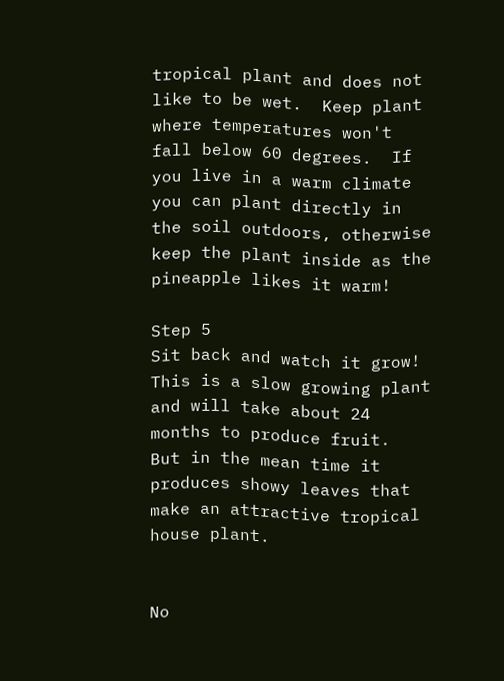tropical plant and does not like to be wet.  Keep plant where temperatures won't fall below 60 degrees.  If you live in a warm climate you can plant directly in the soil outdoors, otherwise keep the plant inside as the pineapple likes it warm!

Step 5
Sit back and watch it grow!  This is a slow growing plant and will take about 24 months to produce fruit.  But in the mean time it produces showy leaves that make an attractive tropical house plant.


No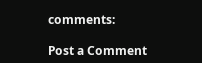comments:

Post a Comment